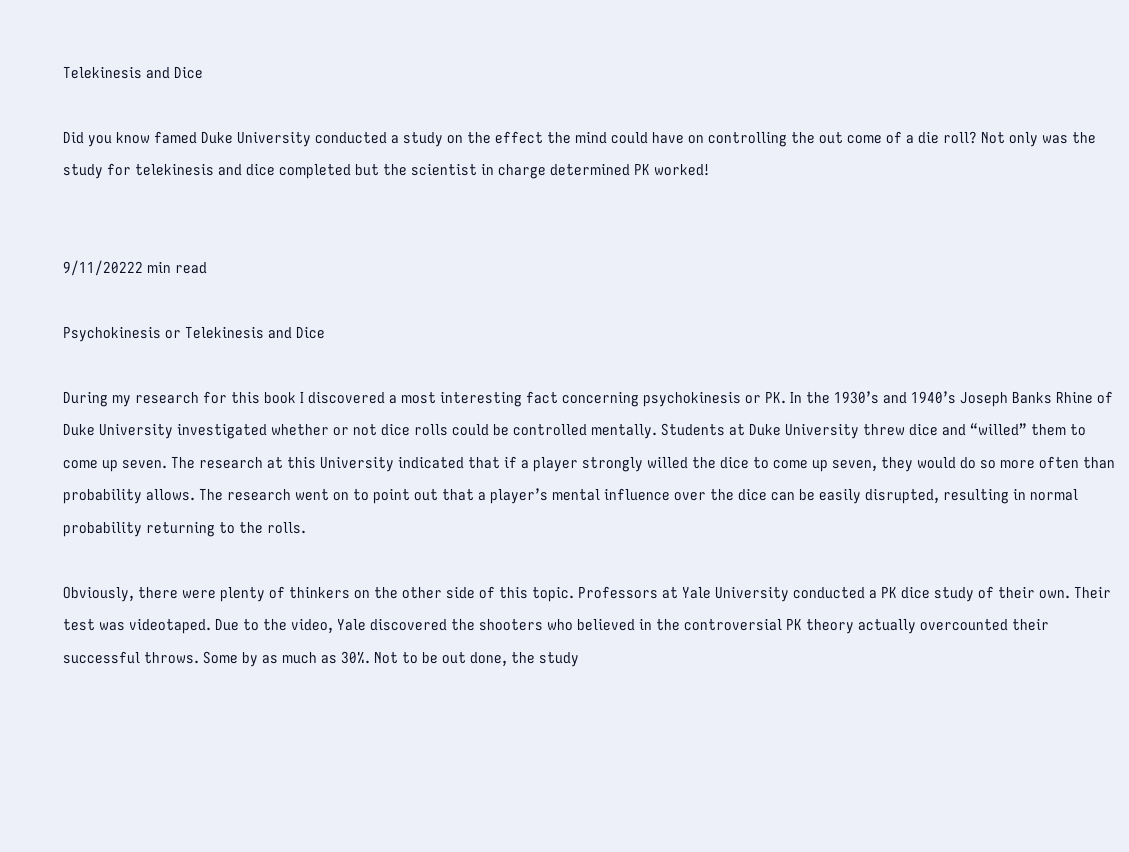Telekinesis and Dice

Did you know famed Duke University conducted a study on the effect the mind could have on controlling the out come of a die roll? Not only was the study for telekinesis and dice completed but the scientist in charge determined PK worked!


9/11/20222 min read

Psychokinesis or Telekinesis and Dice

During my research for this book I discovered a most interesting fact concerning psychokinesis or PK. In the 1930’s and 1940’s Joseph Banks Rhine of Duke University investigated whether or not dice rolls could be controlled mentally. Students at Duke University threw dice and “willed” them to come up seven. The research at this University indicated that if a player strongly willed the dice to come up seven, they would do so more often than probability allows. The research went on to point out that a player’s mental influence over the dice can be easily disrupted, resulting in normal probability returning to the rolls.

Obviously, there were plenty of thinkers on the other side of this topic. Professors at Yale University conducted a PK dice study of their own. Their test was videotaped. Due to the video, Yale discovered the shooters who believed in the controversial PK theory actually overcounted their successful throws. Some by as much as 30%. Not to be out done, the study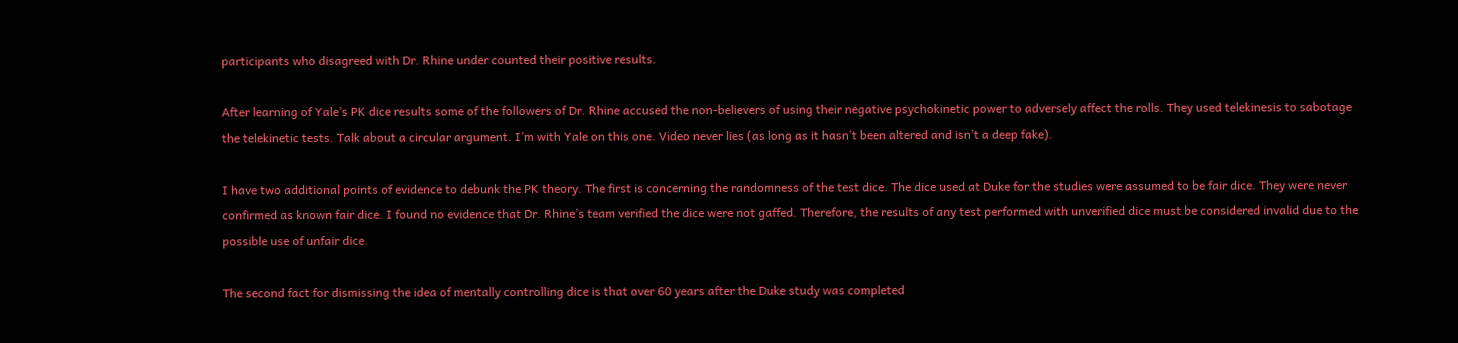participants who disagreed with Dr. Rhine under counted their positive results.

After learning of Yale’s PK dice results some of the followers of Dr. Rhine accused the non-believers of using their negative psychokinetic power to adversely affect the rolls. They used telekinesis to sabotage the telekinetic tests. Talk about a circular argument. I’m with Yale on this one. Video never lies (as long as it hasn’t been altered and isn’t a deep fake).

I have two additional points of evidence to debunk the PK theory. The first is concerning the randomness of the test dice. The dice used at Duke for the studies were assumed to be fair dice. They were never confirmed as known fair dice. I found no evidence that Dr. Rhine’s team verified the dice were not gaffed. Therefore, the results of any test performed with unverified dice must be considered invalid due to the possible use of unfair dice.

The second fact for dismissing the idea of mentally controlling dice is that over 60 years after the Duke study was completed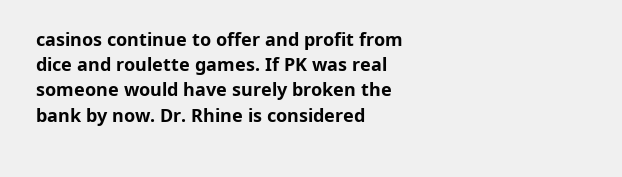casinos continue to offer and profit from dice and roulette games. If PK was real someone would have surely broken the bank by now. Dr. Rhine is considered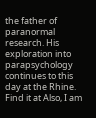the father of paranormal research. His exploration into parapsychology continues to this day at the Rhine. Find it at Also, I am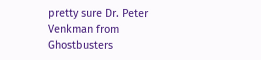pretty sure Dr. Peter Venkman from Ghostbusters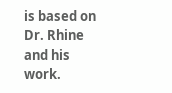is based on Dr. Rhine and his work.